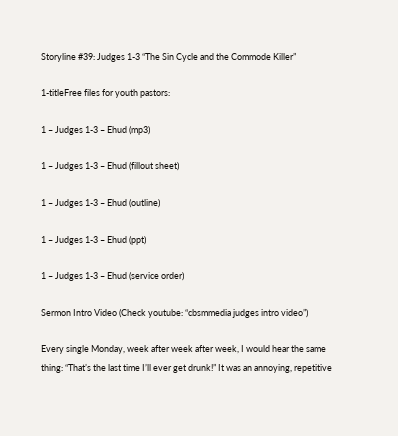Storyline #39: Judges 1-3 “The Sin Cycle and the Commode Killer”

1-titleFree files for youth pastors:

1 – Judges 1-3 – Ehud (mp3)

1 – Judges 1-3 – Ehud (fillout sheet)

1 – Judges 1-3 – Ehud (outline)

1 – Judges 1-3 – Ehud (ppt)

1 – Judges 1-3 – Ehud (service order)

Sermon Intro Video (Check youtube: “cbsmmedia judges intro video”)

Every single Monday, week after week after week, I would hear the same thing: “That’s the last time I’ll ever get drunk!” It was an annoying, repetitive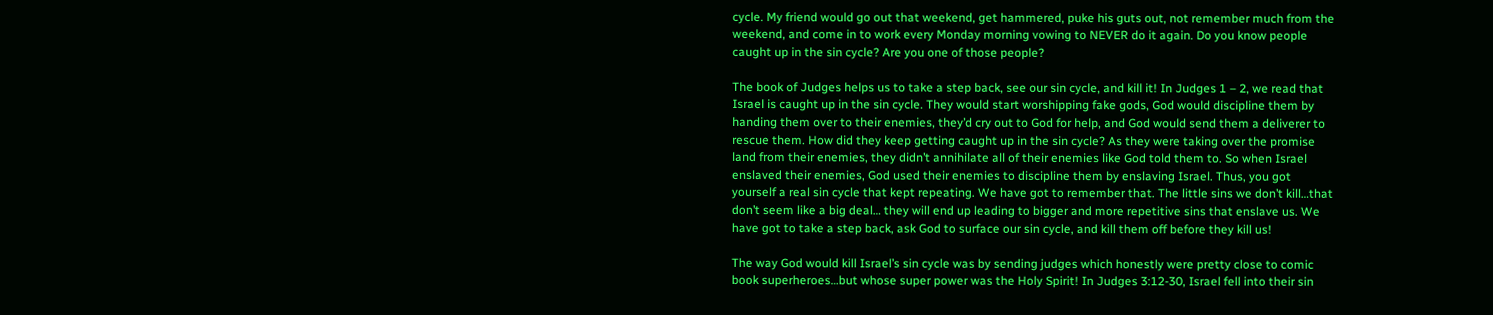cycle. My friend would go out that weekend, get hammered, puke his guts out, not remember much from the weekend, and come in to work every Monday morning vowing to NEVER do it again. Do you know people caught up in the sin cycle? Are you one of those people?

The book of Judges helps us to take a step back, see our sin cycle, and kill it! In Judges 1 – 2, we read that Israel is caught up in the sin cycle. They would start worshipping fake gods, God would discipline them by handing them over to their enemies, they’d cry out to God for help, and God would send them a deliverer to rescue them. How did they keep getting caught up in the sin cycle? As they were taking over the promise land from their enemies, they didn’t annihilate all of their enemies like God told them to. So when Israel enslaved their enemies, God used their enemies to discipline them by enslaving Israel. Thus, you got yourself a real sin cycle that kept repeating. We have got to remember that. The little sins we don’t kill…that don’t seem like a big deal… they will end up leading to bigger and more repetitive sins that enslave us. We have got to take a step back, ask God to surface our sin cycle, and kill them off before they kill us!

The way God would kill Israel’s sin cycle was by sending judges which honestly were pretty close to comic book superheroes…but whose super power was the Holy Spirit! In Judges 3:12-30, Israel fell into their sin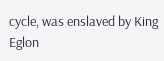cycle, was enslaved by King Eglon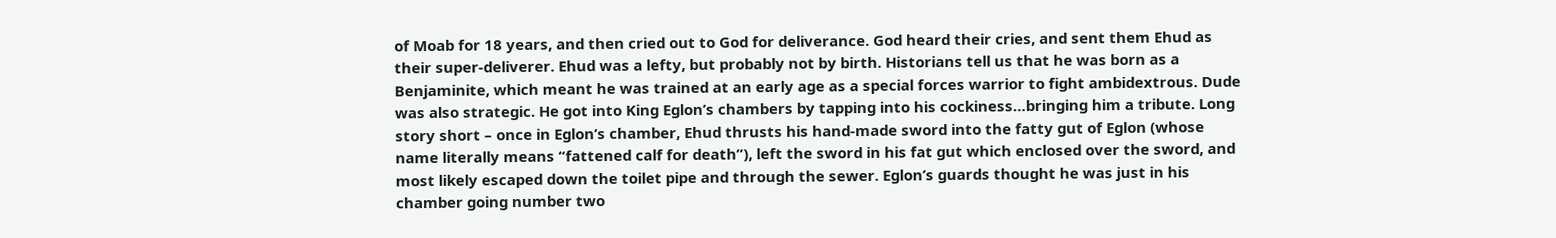of Moab for 18 years, and then cried out to God for deliverance. God heard their cries, and sent them Ehud as their super-deliverer. Ehud was a lefty, but probably not by birth. Historians tell us that he was born as a Benjaminite, which meant he was trained at an early age as a special forces warrior to fight ambidextrous. Dude was also strategic. He got into King Eglon’s chambers by tapping into his cockiness…bringing him a tribute. Long story short – once in Eglon’s chamber, Ehud thrusts his hand-made sword into the fatty gut of Eglon (whose name literally means “fattened calf for death”), left the sword in his fat gut which enclosed over the sword, and most likely escaped down the toilet pipe and through the sewer. Eglon’s guards thought he was just in his chamber going number two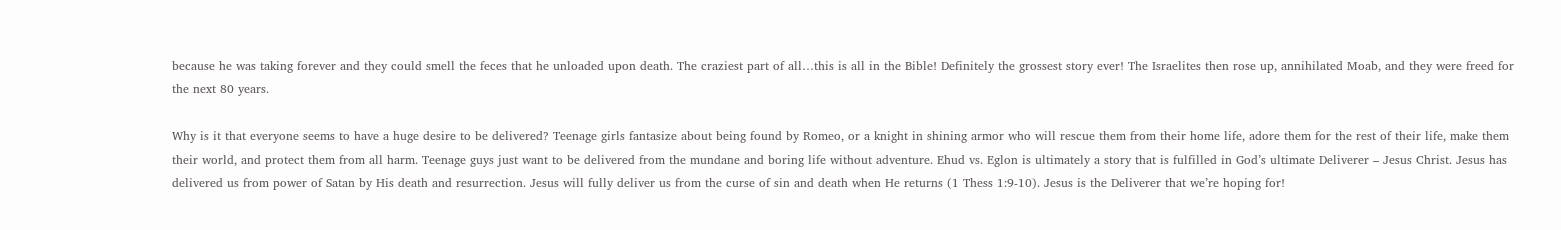because he was taking forever and they could smell the feces that he unloaded upon death. The craziest part of all…this is all in the Bible! Definitely the grossest story ever! The Israelites then rose up, annihilated Moab, and they were freed for the next 80 years.

Why is it that everyone seems to have a huge desire to be delivered? Teenage girls fantasize about being found by Romeo, or a knight in shining armor who will rescue them from their home life, adore them for the rest of their life, make them their world, and protect them from all harm. Teenage guys just want to be delivered from the mundane and boring life without adventure. Ehud vs. Eglon is ultimately a story that is fulfilled in God’s ultimate Deliverer – Jesus Christ. Jesus has delivered us from power of Satan by His death and resurrection. Jesus will fully deliver us from the curse of sin and death when He returns (1 Thess 1:9-10). Jesus is the Deliverer that we’re hoping for!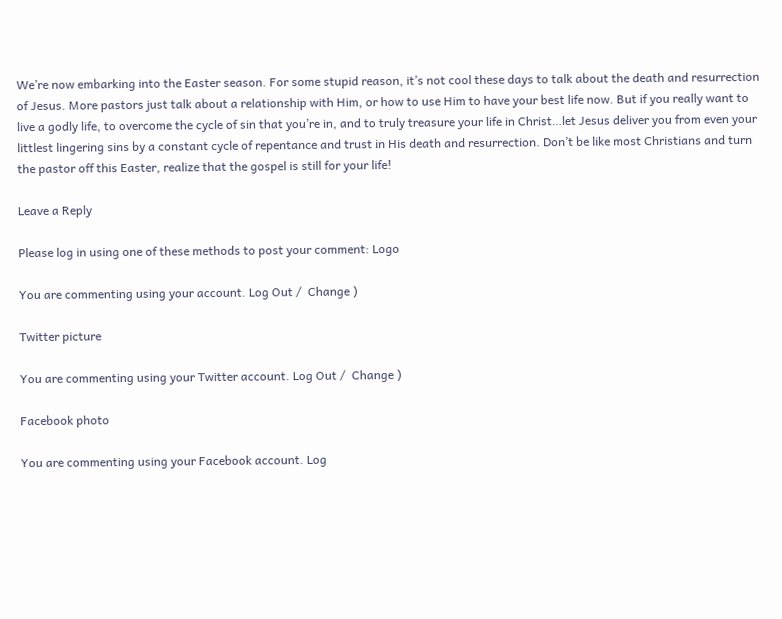We’re now embarking into the Easter season. For some stupid reason, it’s not cool these days to talk about the death and resurrection of Jesus. More pastors just talk about a relationship with Him, or how to use Him to have your best life now. But if you really want to live a godly life, to overcome the cycle of sin that you’re in, and to truly treasure your life in Christ…let Jesus deliver you from even your littlest lingering sins by a constant cycle of repentance and trust in His death and resurrection. Don’t be like most Christians and turn the pastor off this Easter, realize that the gospel is still for your life!

Leave a Reply

Please log in using one of these methods to post your comment: Logo

You are commenting using your account. Log Out /  Change )

Twitter picture

You are commenting using your Twitter account. Log Out /  Change )

Facebook photo

You are commenting using your Facebook account. Log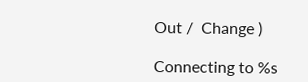Out /  Change )

Connecting to %s